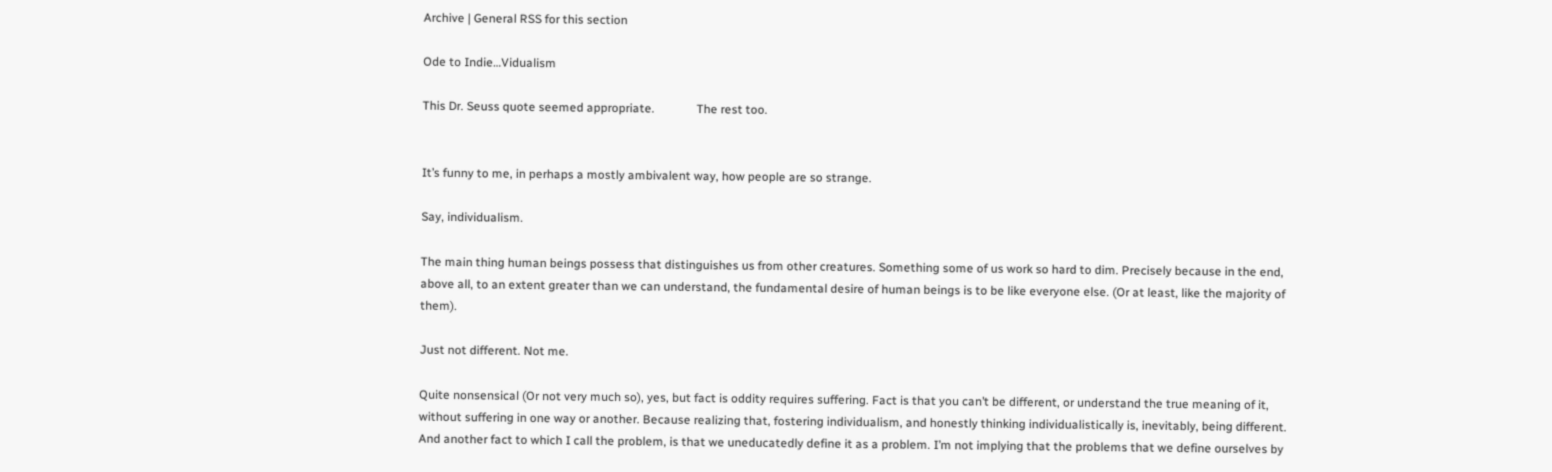Archive | General RSS for this section

Ode to Indie…Vidualism

This Dr. Seuss quote seemed appropriate.              The rest too.


It’s funny to me, in perhaps a mostly ambivalent way, how people are so strange.

Say, individualism.

The main thing human beings possess that distinguishes us from other creatures. Something some of us work so hard to dim. Precisely because in the end, above all, to an extent greater than we can understand, the fundamental desire of human beings is to be like everyone else. (Or at least, like the majority of them).

Just not different. Not me.

Quite nonsensical (Or not very much so), yes, but fact is oddity requires suffering. Fact is that you can’t be different, or understand the true meaning of it, without suffering in one way or another. Because realizing that, fostering individualism, and honestly thinking individualistically is, inevitably, being different. And another fact to which I call the problem, is that we uneducatedly define it as a problem. I’m not implying that the problems that we define ourselves by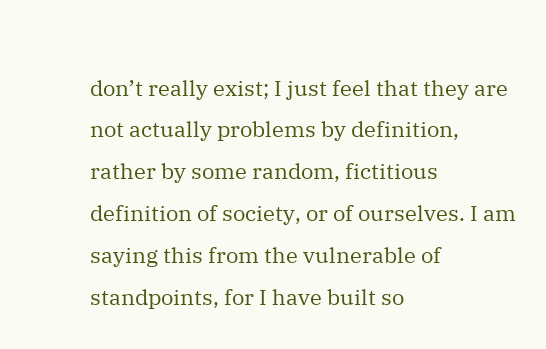don’t really exist; I just feel that they are not actually problems by definition, rather by some random, fictitious definition of society, or of ourselves. I am saying this from the vulnerable of standpoints, for I have built so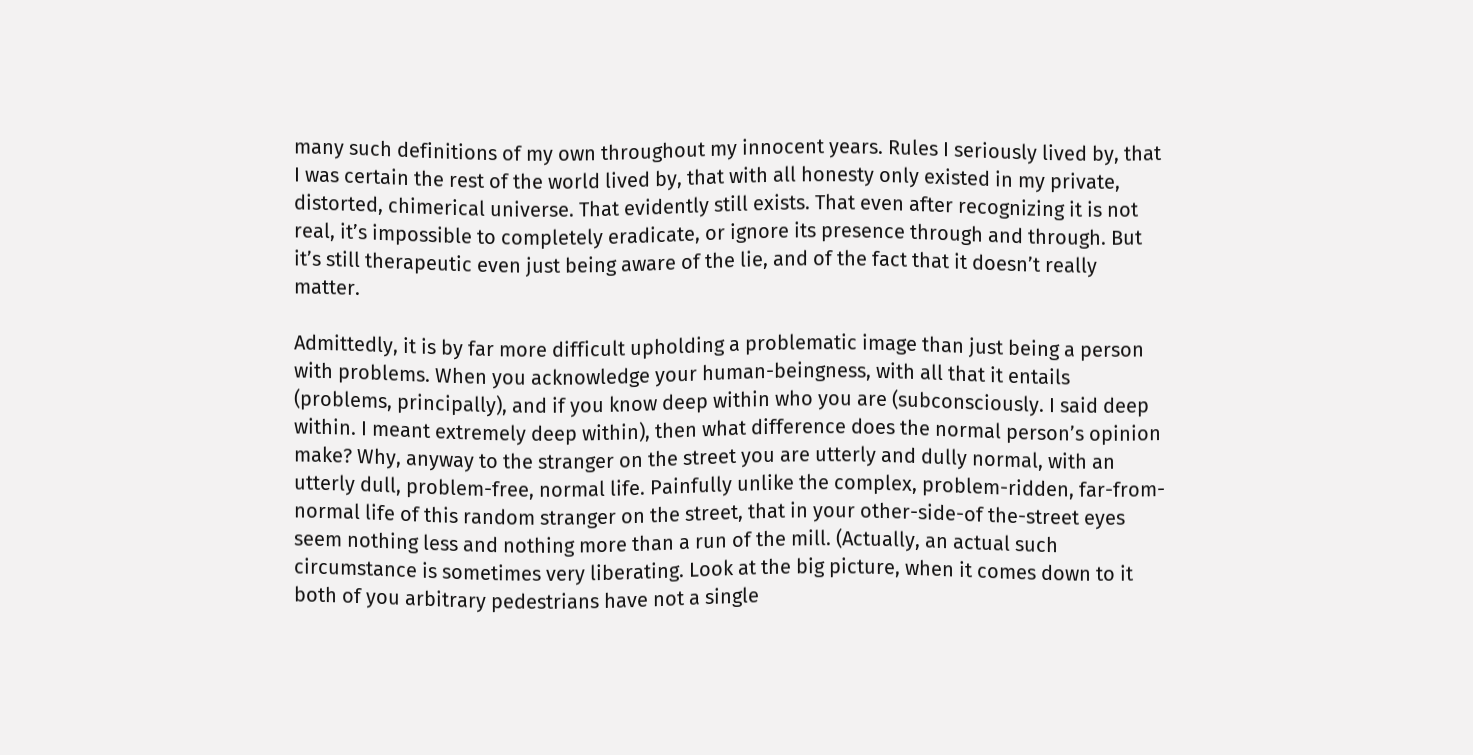many such definitions of my own throughout my innocent years. Rules I seriously lived by, that I was certain the rest of the world lived by, that with all honesty only existed in my private, distorted, chimerical universe. That evidently still exists. That even after recognizing it is not real, it’s impossible to completely eradicate, or ignore its presence through and through. But it’s still therapeutic even just being aware of the lie, and of the fact that it doesn’t really matter.

Admittedly, it is by far more difficult upholding a problematic image than just being a person with problems. When you acknowledge your human-beingness, with all that it entails (problems, principally), and if you know deep within who you are (subconsciously. I said deep within. I meant extremely deep within), then what difference does the normal person’s opinion make? Why, anyway to the stranger on the street you are utterly and dully normal, with an utterly dull, problem-free, normal life. Painfully unlike the complex, problem-ridden, far-from-normal life of this random stranger on the street, that in your other-side-of the-street eyes seem nothing less and nothing more than a run of the mill. (Actually, an actual such circumstance is sometimes very liberating. Look at the big picture, when it comes down to it both of you arbitrary pedestrians have not a single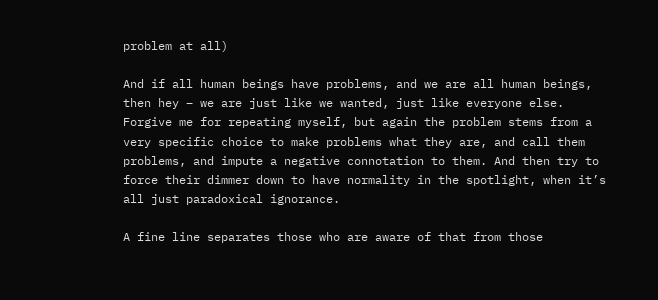problem at all)

And if all human beings have problems, and we are all human beings, then hey – we are just like we wanted, just like everyone else. Forgive me for repeating myself, but again the problem stems from a very specific choice to make problems what they are, and call them problems, and impute a negative connotation to them. And then try to force their dimmer down to have normality in the spotlight, when it’s all just paradoxical ignorance.

A fine line separates those who are aware of that from those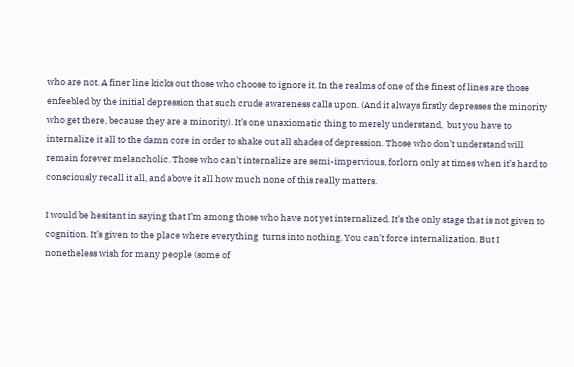who are not. A finer line kicks out those who choose to ignore it. In the realms of one of the finest of lines are those enfeebled by the initial depression that such crude awareness calls upon. (And it always firstly depresses the minority who get there, because they are a minority). It’s one unaxiomatic thing to merely understand,  but you have to internalize it all to the damn core in order to shake out all shades of depression. Those who don’t understand will remain forever melancholic. Those who can’t internalize are semi-impervious, forlorn only at times when it’s hard to consciously recall it all, and above it all how much none of this really matters.

I would be hesitant in saying that I’m among those who have not yet internalized. It’s the only stage that is not given to cognition. It’s given to the place where everything  turns into nothing. You can’t force internalization. But I nonetheless wish for many people (some of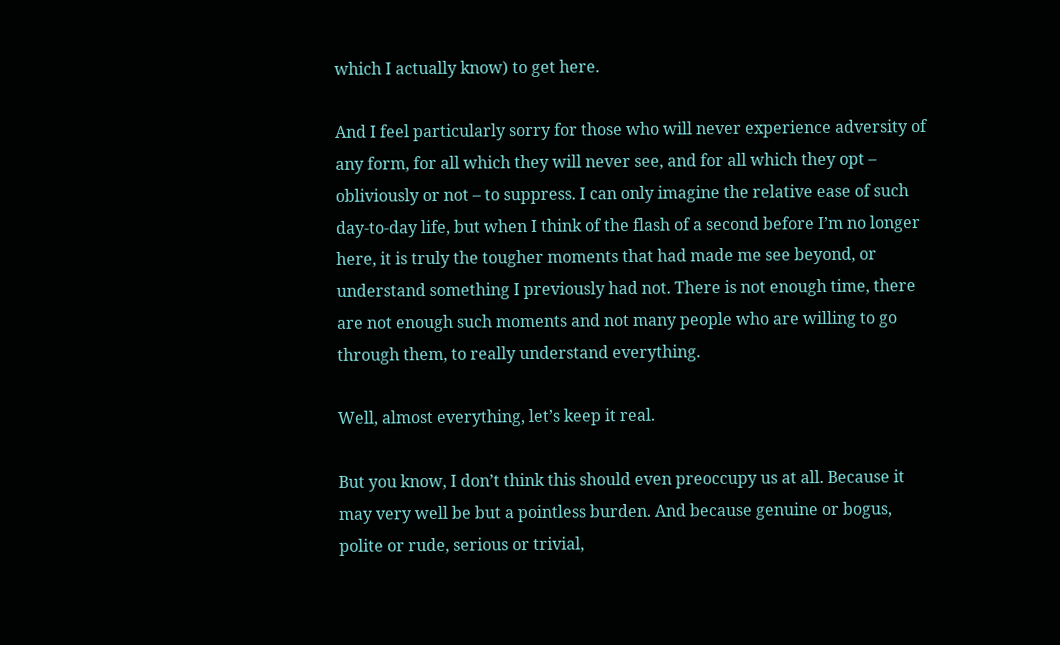which I actually know) to get here.

And I feel particularly sorry for those who will never experience adversity of any form, for all which they will never see, and for all which they opt – obliviously or not – to suppress. I can only imagine the relative ease of such day-to-day life, but when I think of the flash of a second before I’m no longer here, it is truly the tougher moments that had made me see beyond, or understand something I previously had not. There is not enough time, there are not enough such moments and not many people who are willing to go through them, to really understand everything.

Well, almost everything, let’s keep it real.

But you know, I don’t think this should even preoccupy us at all. Because it may very well be but a pointless burden. And because genuine or bogus, polite or rude, serious or trivial,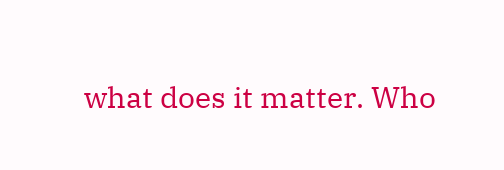what does it matter. Who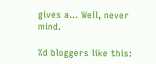gives a… Well, never mind.

%d bloggers like this: